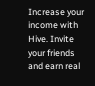Increase your income with Hive. Invite your friends and earn real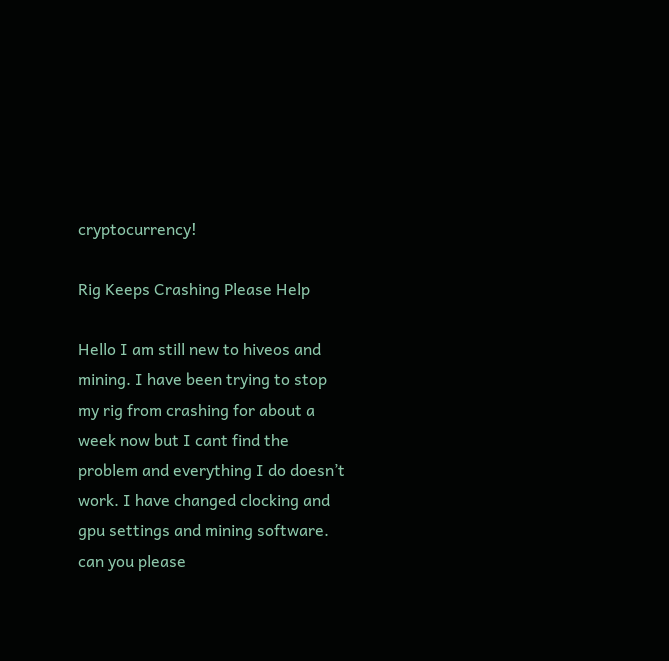cryptocurrency!

Rig Keeps Crashing Please Help

Hello I am still new to hiveos and mining. I have been trying to stop my rig from crashing for about a week now but I cant find the problem and everything I do doesn’t work. I have changed clocking and gpu settings and mining software. can you please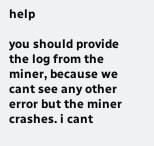help

you should provide the log from the miner, because we cant see any other error but the miner crashes. i cant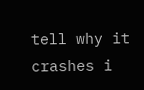tell why it crashes i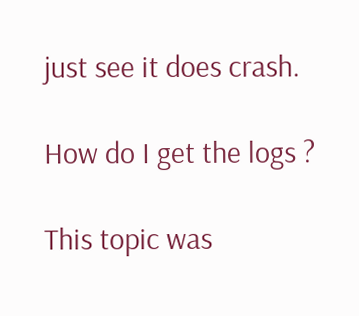just see it does crash.

How do I get the logs ?

This topic was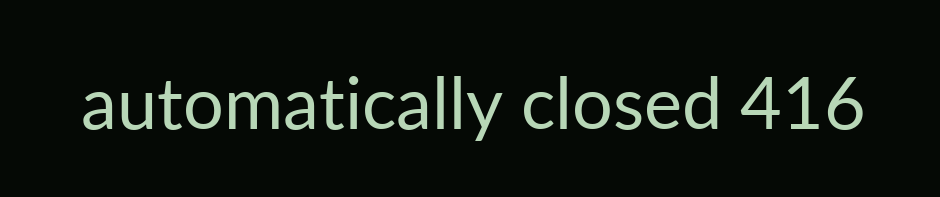automatically closed 416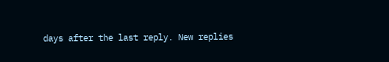days after the last reply. New replies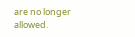are no longer allowed.